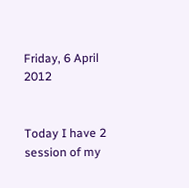Friday, 6 April 2012


Today I have 2 session of my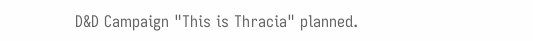D&D Campaign "This is Thracia" planned.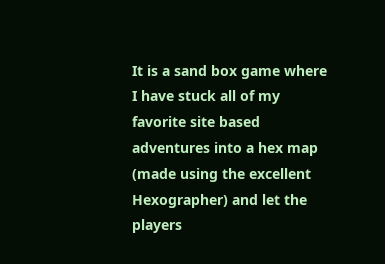It is a sand box game where I have stuck all of my favorite site based adventures into a hex map (made using the excellent Hexographer) and let the players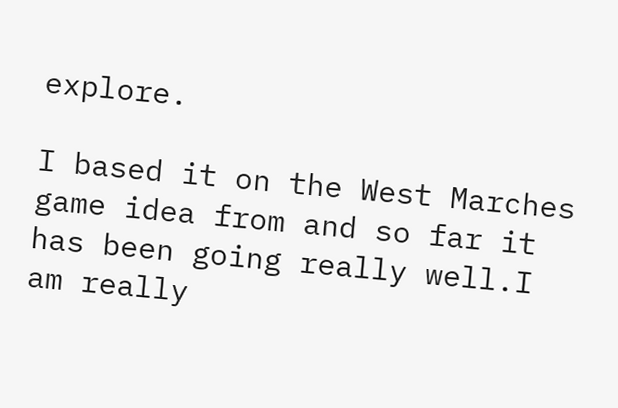explore.

I based it on the West Marches game idea from and so far it has been going really well.I am really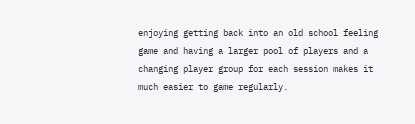enjoying getting back into an old school feeling game and having a larger pool of players and a changing player group for each session makes it much easier to game regularly.